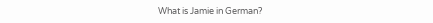What is Jamie in German?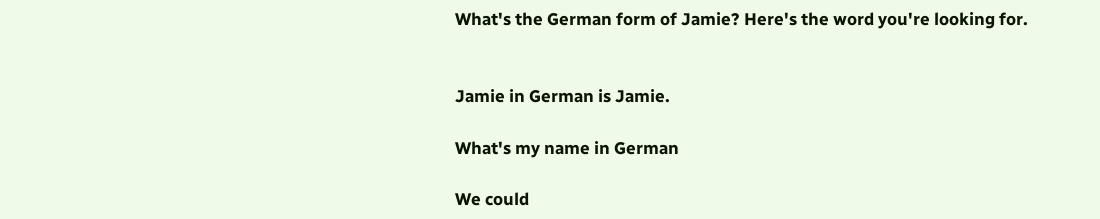What's the German form of Jamie? Here's the word you're looking for.


Jamie in German is Jamie.

What's my name in German

We could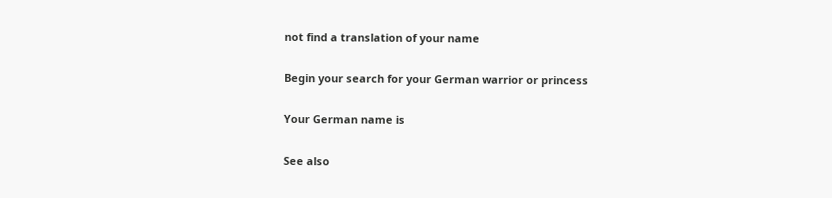not find a translation of your name

Begin your search for your German warrior or princess

Your German name is

See also